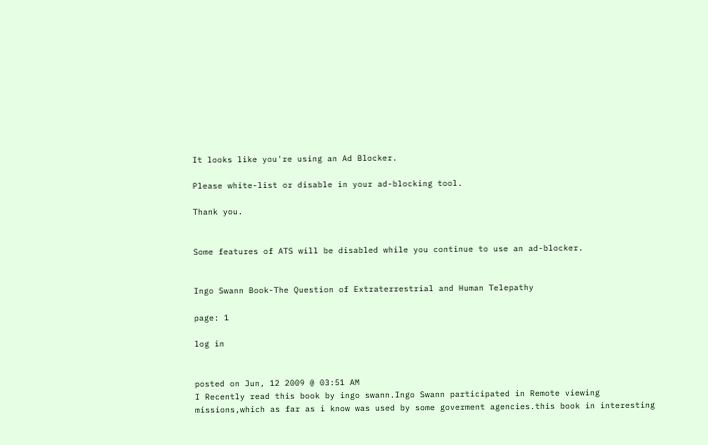It looks like you're using an Ad Blocker.

Please white-list or disable in your ad-blocking tool.

Thank you.


Some features of ATS will be disabled while you continue to use an ad-blocker.


Ingo Swann Book-The Question of Extraterrestrial and Human Telepathy

page: 1

log in


posted on Jun, 12 2009 @ 03:51 AM
I Recently read this book by ingo swann.Ingo Swann participated in Remote viewing missions,which as far as i know was used by some goverment agencies.this book in interesting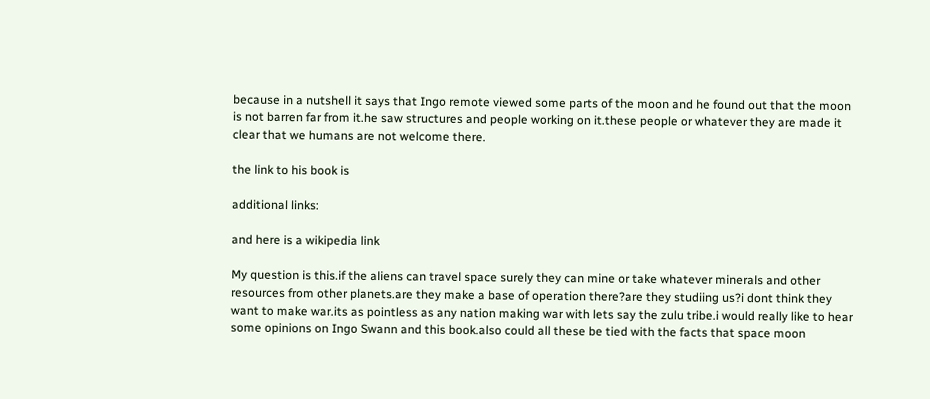because in a nutshell it says that Ingo remote viewed some parts of the moon and he found out that the moon is not barren far from it.he saw structures and people working on it.these people or whatever they are made it clear that we humans are not welcome there.

the link to his book is

additional links:

and here is a wikipedia link

My question is this.if the aliens can travel space surely they can mine or take whatever minerals and other resources from other planets.are they make a base of operation there?are they studiing us?i dont think they want to make war.its as pointless as any nation making war with lets say the zulu tribe.i would really like to hear some opinions on Ingo Swann and this book.also could all these be tied with the facts that space moon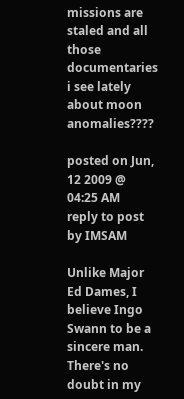missions are staled and all those documentaries i see lately about moon anomalies????

posted on Jun, 12 2009 @ 04:25 AM
reply to post by IMSAM

Unlike Major Ed Dames, I believe Ingo Swann to be a sincere man. There's no doubt in my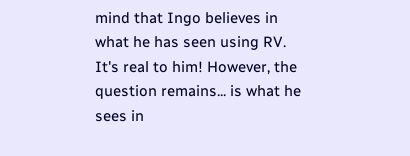mind that Ingo believes in what he has seen using RV. It's real to him! However, the question remains... is what he sees in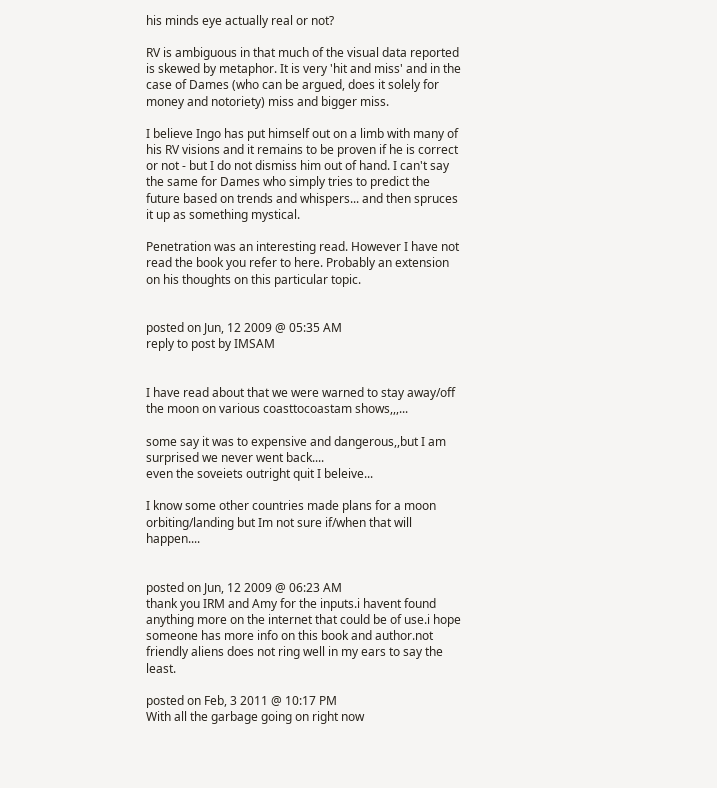his minds eye actually real or not?

RV is ambiguous in that much of the visual data reported is skewed by metaphor. It is very 'hit and miss' and in the case of Dames (who can be argued, does it solely for money and notoriety) miss and bigger miss.

I believe Ingo has put himself out on a limb with many of his RV visions and it remains to be proven if he is correct or not - but I do not dismiss him out of hand. I can't say the same for Dames who simply tries to predict the future based on trends and whispers... and then spruces it up as something mystical.

Penetration was an interesting read. However I have not read the book you refer to here. Probably an extension on his thoughts on this particular topic.


posted on Jun, 12 2009 @ 05:35 AM
reply to post by IMSAM


I have read about that we were warned to stay away/off the moon on various coasttocoastam shows,,,...

some say it was to expensive and dangerous,,but I am surprised we never went back....
even the soveiets outright quit I beleive...

I know some other countries made plans for a moon orbiting/landing but Im not sure if/when that will happen....


posted on Jun, 12 2009 @ 06:23 AM
thank you IRM and Amy for the inputs.i havent found anything more on the internet that could be of use.i hope someone has more info on this book and author.not friendly aliens does not ring well in my ears to say the least.

posted on Feb, 3 2011 @ 10:17 PM
With all the garbage going on right now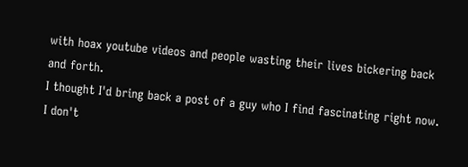with hoax youtube videos and people wasting their lives bickering back and forth.
I thought I'd bring back a post of a guy who I find fascinating right now.
I don't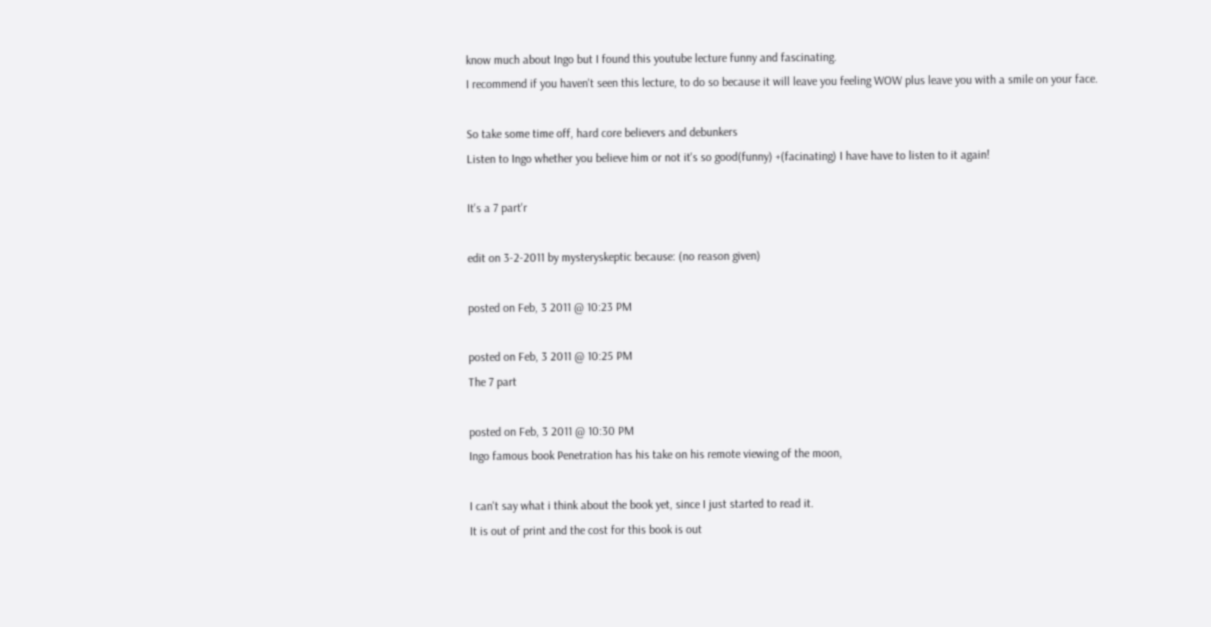know much about Ingo but I found this youtube lecture funny and fascinating.
I recommend if you haven't seen this lecture, to do so because it will leave you feeling WOW plus leave you with a smile on your face.

So take some time off, hard core believers and debunkers
Listen to Ingo whether you believe him or not it's so good(funny) +(facinating) I have have to listen to it again!

It's a 7 part'r

edit on 3-2-2011 by mysteryskeptic because: (no reason given)

posted on Feb, 3 2011 @ 10:23 PM

posted on Feb, 3 2011 @ 10:25 PM
The 7 part

posted on Feb, 3 2011 @ 10:30 PM
Ingo famous book Penetration has his take on his remote viewing of the moon,

I can't say what i think about the book yet, since I just started to read it.
It is out of print and the cost for this book is out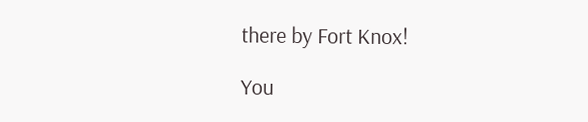there by Fort Knox!

You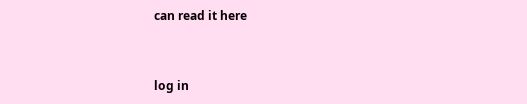can read it here


log in